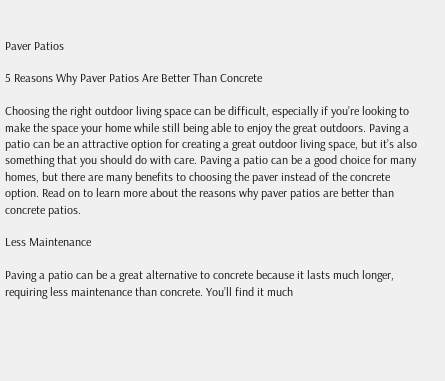Paver Patios

5 Reasons Why Paver Patios Are Better Than Concrete

Choosing the right outdoor living space can be difficult, especially if you’re looking to make the space your home while still being able to enjoy the great outdoors. Paving a patio can be an attractive option for creating a great outdoor living space, but it’s also something that you should do with care. Paving a patio can be a good choice for many homes, but there are many benefits to choosing the paver instead of the concrete option. Read on to learn more about the reasons why paver patios are better than concrete patios.

Less Maintenance

Paving a patio can be a great alternative to concrete because it lasts much longer, requiring less maintenance than concrete. You’ll find it much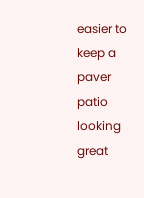easier to keep a paver patio looking great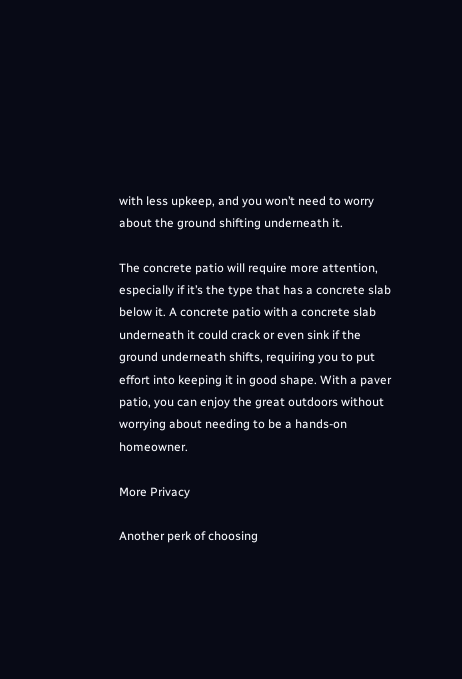with less upkeep, and you won’t need to worry about the ground shifting underneath it.

The concrete patio will require more attention, especially if it’s the type that has a concrete slab below it. A concrete patio with a concrete slab underneath it could crack or even sink if the ground underneath shifts, requiring you to put effort into keeping it in good shape. With a paver patio, you can enjoy the great outdoors without worrying about needing to be a hands-on homeowner.

More Privacy

Another perk of choosing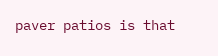paver patios is that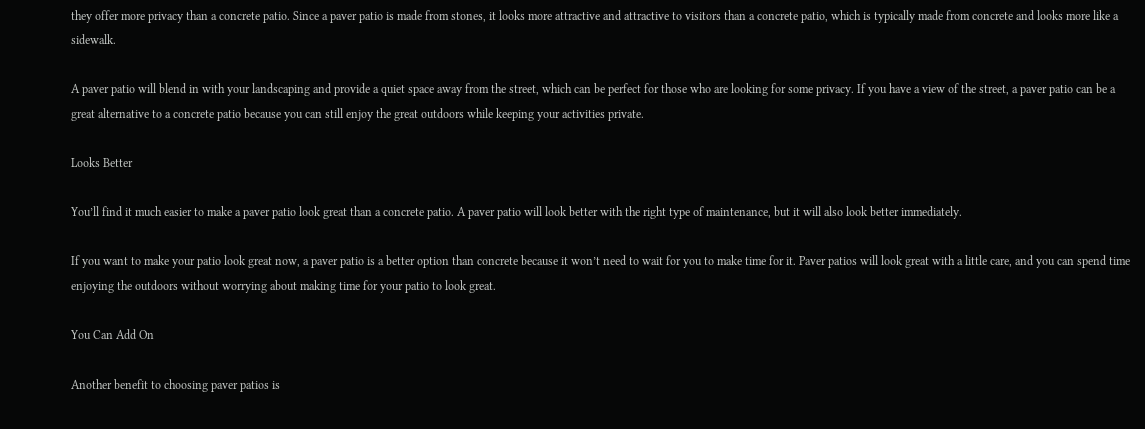they offer more privacy than a concrete patio. Since a paver patio is made from stones, it looks more attractive and attractive to visitors than a concrete patio, which is typically made from concrete and looks more like a sidewalk.

A paver patio will blend in with your landscaping and provide a quiet space away from the street, which can be perfect for those who are looking for some privacy. If you have a view of the street, a paver patio can be a great alternative to a concrete patio because you can still enjoy the great outdoors while keeping your activities private.

Looks Better

You’ll find it much easier to make a paver patio look great than a concrete patio. A paver patio will look better with the right type of maintenance, but it will also look better immediately.

If you want to make your patio look great now, a paver patio is a better option than concrete because it won’t need to wait for you to make time for it. Paver patios will look great with a little care, and you can spend time enjoying the outdoors without worrying about making time for your patio to look great.

You Can Add On

Another benefit to choosing paver patios is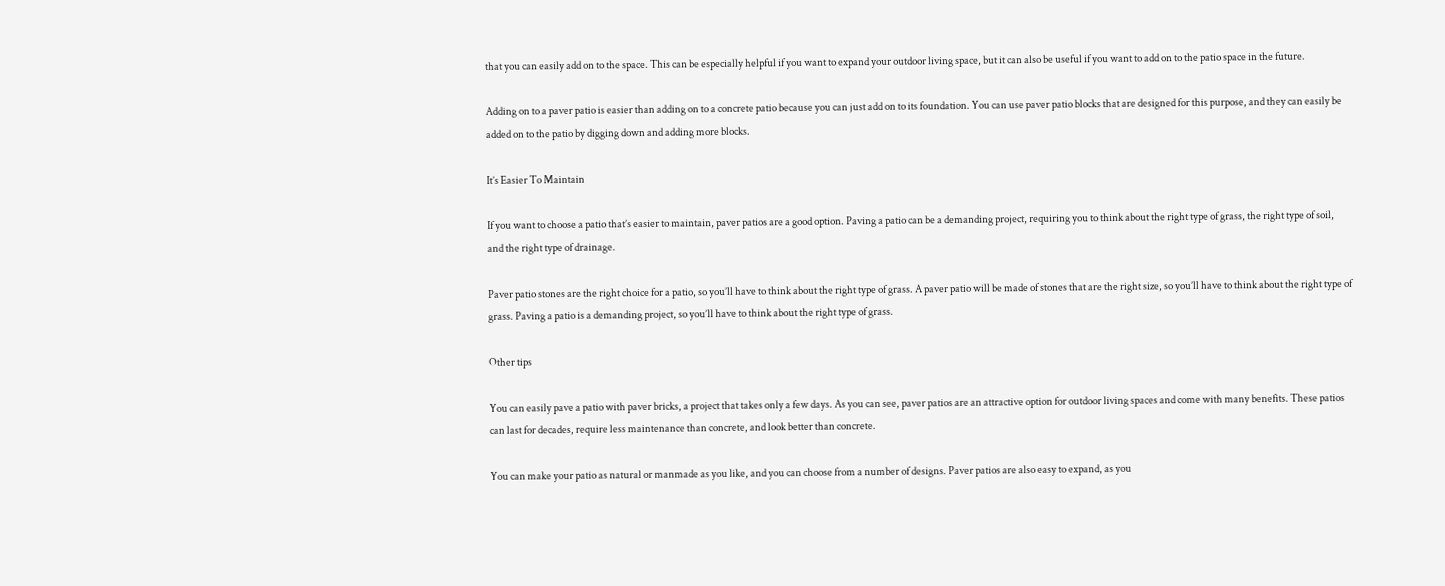that you can easily add on to the space. This can be especially helpful if you want to expand your outdoor living space, but it can also be useful if you want to add on to the patio space in the future.

Adding on to a paver patio is easier than adding on to a concrete patio because you can just add on to its foundation. You can use paver patio blocks that are designed for this purpose, and they can easily be added on to the patio by digging down and adding more blocks.

It’s Easier To Maintain

If you want to choose a patio that’s easier to maintain, paver patios are a good option. Paving a patio can be a demanding project, requiring you to think about the right type of grass, the right type of soil, and the right type of drainage.

Paver patio stones are the right choice for a patio, so you’ll have to think about the right type of grass. A paver patio will be made of stones that are the right size, so you’ll have to think about the right type of grass. Paving a patio is a demanding project, so you’ll have to think about the right type of grass.

Other tips

You can easily pave a patio with paver bricks, a project that takes only a few days. As you can see, paver patios are an attractive option for outdoor living spaces and come with many benefits. These patios can last for decades, require less maintenance than concrete, and look better than concrete.

You can make your patio as natural or manmade as you like, and you can choose from a number of designs. Paver patios are also easy to expand, as you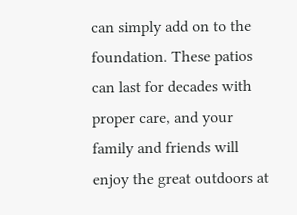can simply add on to the foundation. These patios can last for decades with proper care, and your family and friends will enjoy the great outdoors at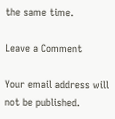the same time.

Leave a Comment

Your email address will not be published.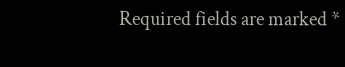Required fields are marked *